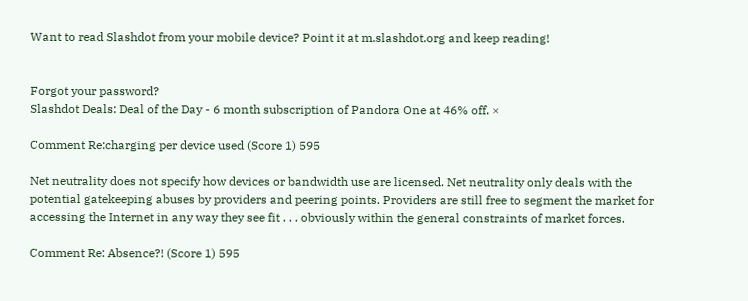Want to read Slashdot from your mobile device? Point it at m.slashdot.org and keep reading!


Forgot your password?
Slashdot Deals: Deal of the Day - 6 month subscription of Pandora One at 46% off. ×

Comment Re:charging per device used (Score 1) 595

Net neutrality does not specify how devices or bandwidth use are licensed. Net neutrality only deals with the potential gatekeeping abuses by providers and peering points. Providers are still free to segment the market for accessing the Internet in any way they see fit . . . obviously within the general constraints of market forces.

Comment Re: Absence?! (Score 1) 595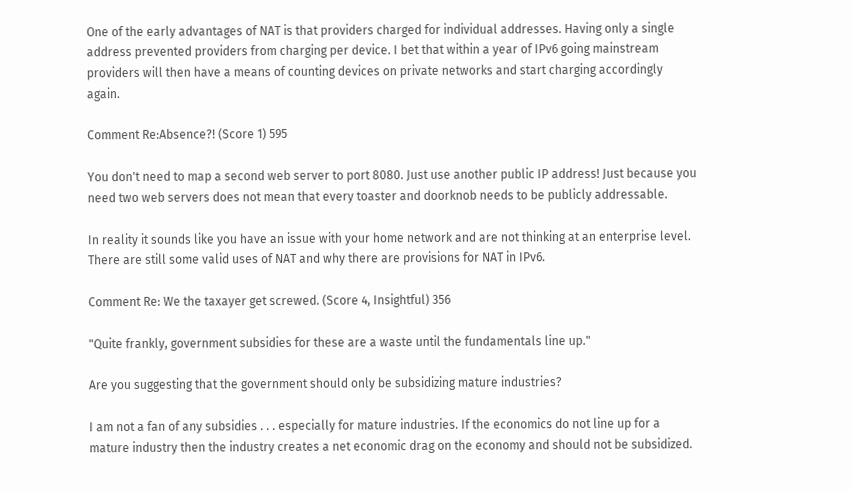One of the early advantages of NAT is that providers charged for individual addresses. Having only a single address prevented providers from charging per device. I bet that within a year of IPv6 going mainstream providers will then have a means of counting devices on private networks and start charging accordingly again.

Comment Re:Absence?! (Score 1) 595

You don't need to map a second web server to port 8080. Just use another public IP address! Just because you need two web servers does not mean that every toaster and doorknob needs to be publicly addressable.

In reality it sounds like you have an issue with your home network and are not thinking at an enterprise level. There are still some valid uses of NAT and why there are provisions for NAT in IPv6.

Comment Re: We the taxayer get screwed. (Score 4, Insightful) 356

"Quite frankly, government subsidies for these are a waste until the fundamentals line up."

Are you suggesting that the government should only be subsidizing mature industries?

I am not a fan of any subsidies . . . especially for mature industries. If the economics do not line up for a mature industry then the industry creates a net economic drag on the economy and should not be subsidized.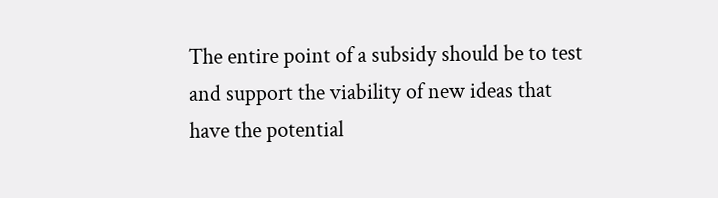The entire point of a subsidy should be to test and support the viability of new ideas that have the potential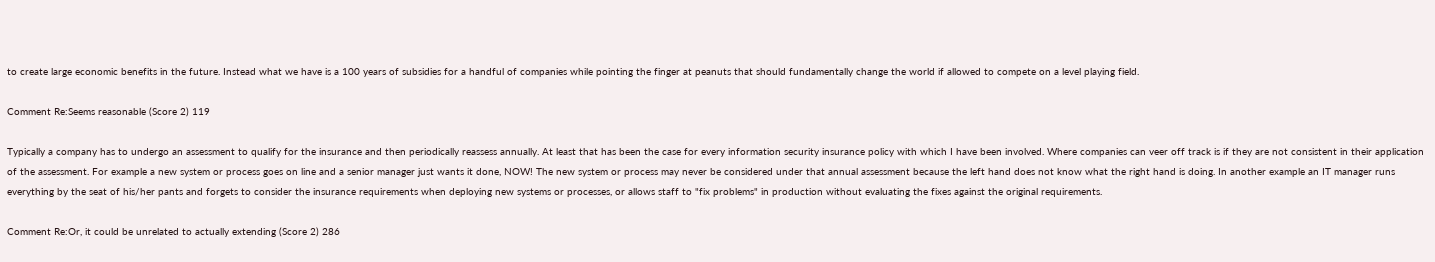to create large economic benefits in the future. Instead what we have is a 100 years of subsidies for a handful of companies while pointing the finger at peanuts that should fundamentally change the world if allowed to compete on a level playing field.

Comment Re:Seems reasonable (Score 2) 119

Typically a company has to undergo an assessment to qualify for the insurance and then periodically reassess annually. At least that has been the case for every information security insurance policy with which I have been involved. Where companies can veer off track is if they are not consistent in their application of the assessment. For example a new system or process goes on line and a senior manager just wants it done, NOW! The new system or process may never be considered under that annual assessment because the left hand does not know what the right hand is doing. In another example an IT manager runs everything by the seat of his/her pants and forgets to consider the insurance requirements when deploying new systems or processes, or allows staff to "fix problems" in production without evaluating the fixes against the original requirements.

Comment Re:Or, it could be unrelated to actually extending (Score 2) 286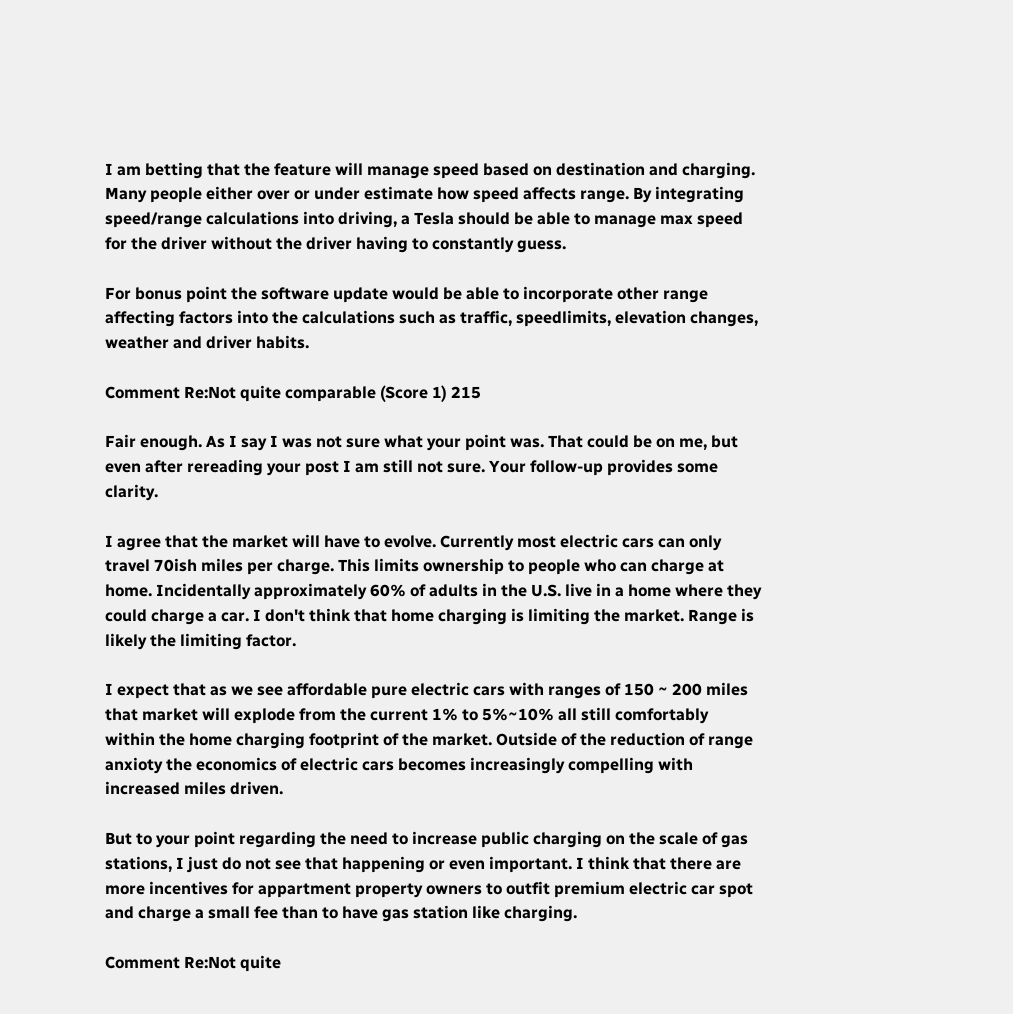I am betting that the feature will manage speed based on destination and charging. Many people either over or under estimate how speed affects range. By integrating speed/range calculations into driving, a Tesla should be able to manage max speed for the driver without the driver having to constantly guess.

For bonus point the software update would be able to incorporate other range affecting factors into the calculations such as traffic, speedlimits, elevation changes, weather and driver habits.

Comment Re:Not quite comparable (Score 1) 215

Fair enough. As I say I was not sure what your point was. That could be on me, but even after rereading your post I am still not sure. Your follow-up provides some clarity.

I agree that the market will have to evolve. Currently most electric cars can only travel 70ish miles per charge. This limits ownership to people who can charge at home. Incidentally approximately 60% of adults in the U.S. live in a home where they could charge a car. I don't think that home charging is limiting the market. Range is likely the limiting factor.

I expect that as we see affordable pure electric cars with ranges of 150 ~ 200 miles that market will explode from the current 1% to 5%~10% all still comfortably within the home charging footprint of the market. Outside of the reduction of range anxioty the economics of electric cars becomes increasingly compelling with increased miles driven.

But to your point regarding the need to increase public charging on the scale of gas stations, I just do not see that happening or even important. I think that there are more incentives for appartment property owners to outfit premium electric car spot and charge a small fee than to have gas station like charging.

Comment Re:Not quite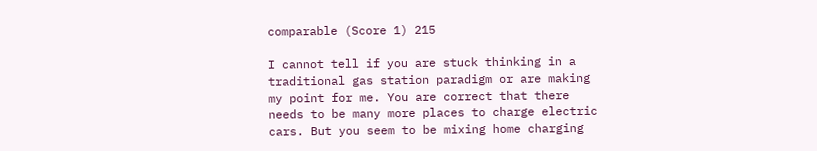comparable (Score 1) 215

I cannot tell if you are stuck thinking in a traditional gas station paradigm or are making my point for me. You are correct that there needs to be many more places to charge electric cars. But you seem to be mixing home charging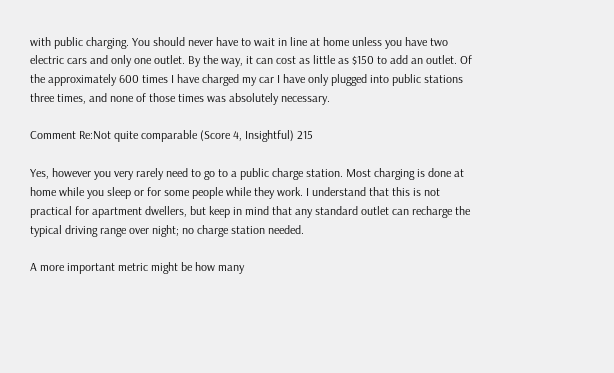with public charging. You should never have to wait in line at home unless you have two electric cars and only one outlet. By the way, it can cost as little as $150 to add an outlet. Of the approximately 600 times I have charged my car I have only plugged into public stations three times, and none of those times was absolutely necessary.

Comment Re:Not quite comparable (Score 4, Insightful) 215

Yes, however you very rarely need to go to a public charge station. Most charging is done at home while you sleep or for some people while they work. I understand that this is not practical for apartment dwellers, but keep in mind that any standard outlet can recharge the typical driving range over night; no charge station needed.

A more important metric might be how many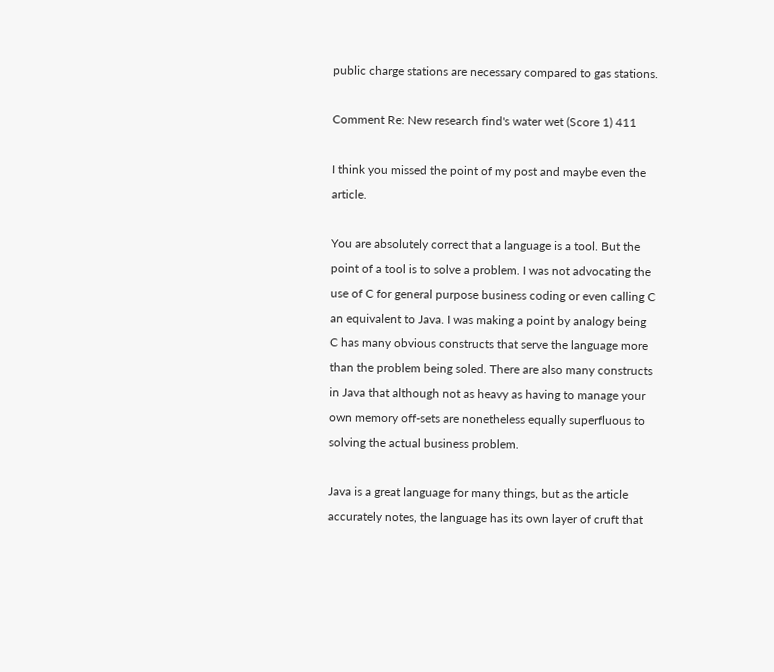public charge stations are necessary compared to gas stations.

Comment Re: New research find's water wet (Score 1) 411

I think you missed the point of my post and maybe even the article.

You are absolutely correct that a language is a tool. But the point of a tool is to solve a problem. I was not advocating the use of C for general purpose business coding or even calling C an equivalent to Java. I was making a point by analogy being C has many obvious constructs that serve the language more than the problem being soled. There are also many constructs in Java that although not as heavy as having to manage your own memory off-sets are nonetheless equally superfluous to solving the actual business problem.

Java is a great language for many things, but as the article accurately notes, the language has its own layer of cruft that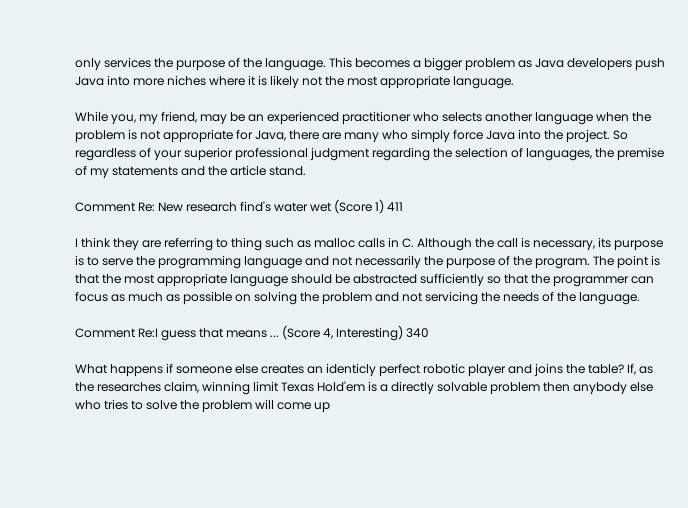only services the purpose of the language. This becomes a bigger problem as Java developers push Java into more niches where it is likely not the most appropriate language.

While you, my friend, may be an experienced practitioner who selects another language when the problem is not appropriate for Java, there are many who simply force Java into the project. So regardless of your superior professional judgment regarding the selection of languages, the premise of my statements and the article stand.

Comment Re: New research find's water wet (Score 1) 411

I think they are referring to thing such as malloc calls in C. Although the call is necessary, its purpose is to serve the programming language and not necessarily the purpose of the program. The point is that the most appropriate language should be abstracted sufficiently so that the programmer can focus as much as possible on solving the problem and not servicing the needs of the language.

Comment Re:I guess that means ... (Score 4, Interesting) 340

What happens if someone else creates an identicly perfect robotic player and joins the table? If, as the researches claim, winning limit Texas Hold'em is a directly solvable problem then anybody else who tries to solve the problem will come up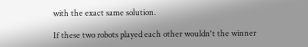with the exact same solution.

If these two robots played each other wouldn't the winner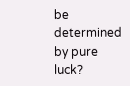be determined by pure luck?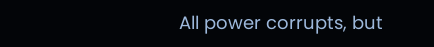All power corrupts, but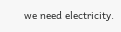we need electricity.